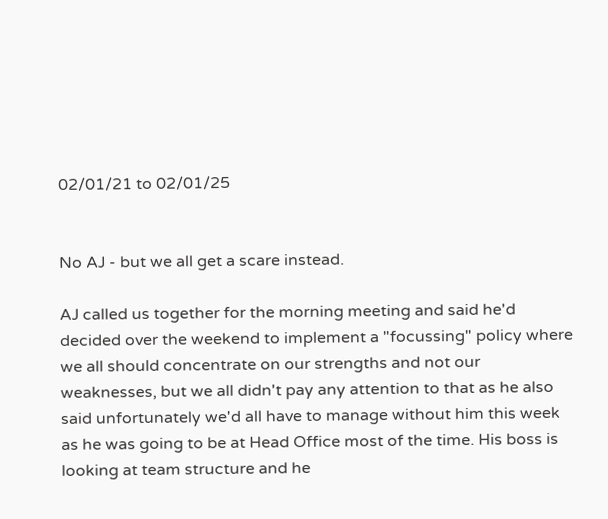02/01/21 to 02/01/25


No AJ - but we all get a scare instead.

AJ called us together for the morning meeting and said he'd decided over the weekend to implement a "focussing" policy where we all should concentrate on our strengths and not our weaknesses, but we all didn't pay any attention to that as he also said unfortunately we'd all have to manage without him this week as he was going to be at Head Office most of the time. His boss is looking at team structure and he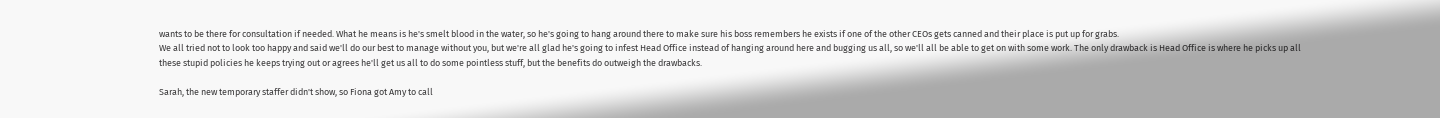wants to be there for consultation if needed. What he means is he's smelt blood in the water, so he's going to hang around there to make sure his boss remembers he exists if one of the other CEOs gets canned and their place is put up for grabs.
We all tried not to look too happy and said we'll do our best to manage without you, but we're all glad he's going to infest Head Office instead of hanging around here and bugging us all, so we'll all be able to get on with some work. The only drawback is Head Office is where he picks up all these stupid policies he keeps trying out or agrees he'll get us all to do some pointless stuff, but the benefits do outweigh the drawbacks.

Sarah, the new temporary staffer didn't show, so Fiona got Amy to call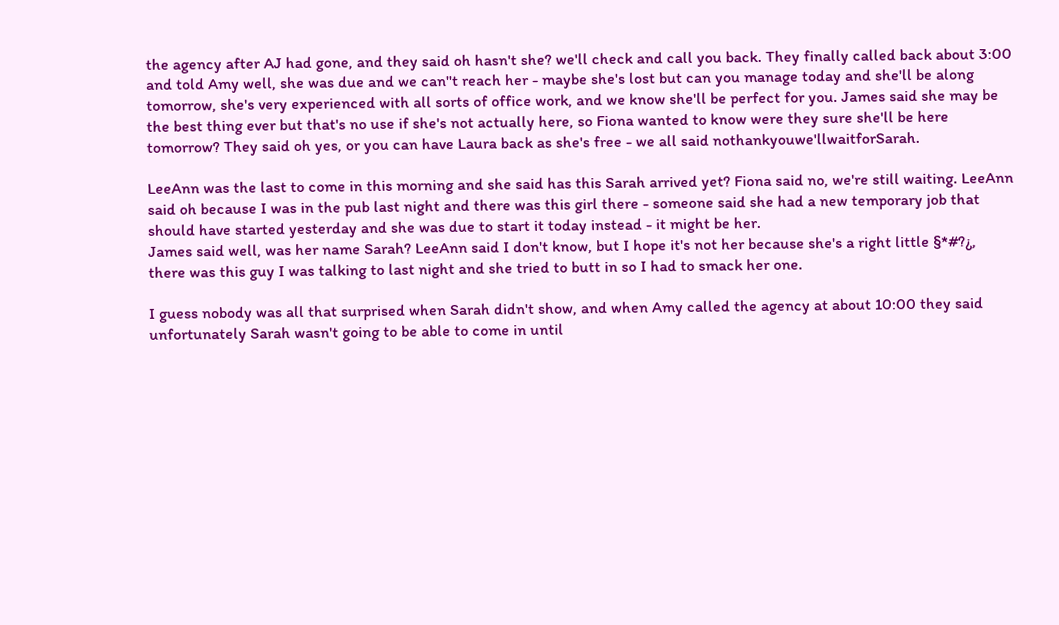the agency after AJ had gone, and they said oh hasn't she? we'll check and call you back. They finally called back about 3:00 and told Amy well, she was due and we can''t reach her - maybe she's lost but can you manage today and she'll be along tomorrow, she's very experienced with all sorts of office work, and we know she'll be perfect for you. James said she may be the best thing ever but that's no use if she's not actually here, so Fiona wanted to know were they sure she'll be here tomorrow? They said oh yes, or you can have Laura back as she's free - we all said nothankyouwe'llwaitforSarah.

LeeAnn was the last to come in this morning and she said has this Sarah arrived yet? Fiona said no, we're still waiting. LeeAnn said oh because I was in the pub last night and there was this girl there - someone said she had a new temporary job that should have started yesterday and she was due to start it today instead - it might be her.
James said well, was her name Sarah? LeeAnn said I don't know, but I hope it's not her because she's a right little §*#?¿, there was this guy I was talking to last night and she tried to butt in so I had to smack her one.

I guess nobody was all that surprised when Sarah didn't show, and when Amy called the agency at about 10:00 they said unfortunately Sarah wasn't going to be able to come in until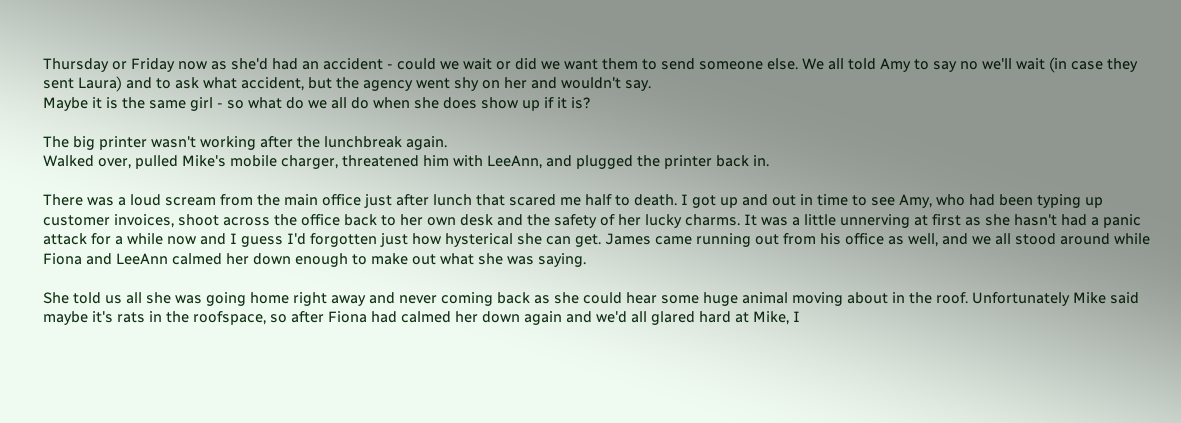Thursday or Friday now as she'd had an accident - could we wait or did we want them to send someone else. We all told Amy to say no we'll wait (in case they sent Laura) and to ask what accident, but the agency went shy on her and wouldn't say.
Maybe it is the same girl - so what do we all do when she does show up if it is?

The big printer wasn't working after the lunchbreak again.
Walked over, pulled Mike's mobile charger, threatened him with LeeAnn, and plugged the printer back in.

There was a loud scream from the main office just after lunch that scared me half to death. I got up and out in time to see Amy, who had been typing up customer invoices, shoot across the office back to her own desk and the safety of her lucky charms. It was a little unnerving at first as she hasn't had a panic attack for a while now and I guess I'd forgotten just how hysterical she can get. James came running out from his office as well, and we all stood around while Fiona and LeeAnn calmed her down enough to make out what she was saying.

She told us all she was going home right away and never coming back as she could hear some huge animal moving about in the roof. Unfortunately Mike said maybe it's rats in the roofspace, so after Fiona had calmed her down again and we'd all glared hard at Mike, I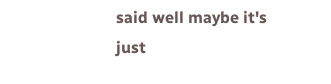said well maybe it's just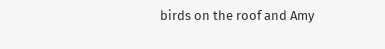birds on the roof and Amy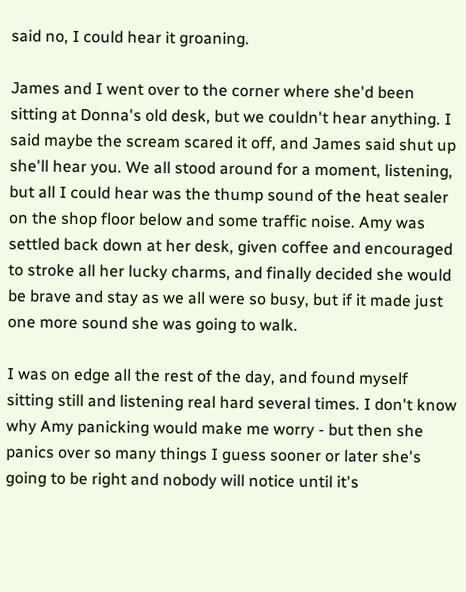said no, I could hear it groaning.

James and I went over to the corner where she'd been sitting at Donna's old desk, but we couldn't hear anything. I said maybe the scream scared it off, and James said shut up she'll hear you. We all stood around for a moment, listening, but all I could hear was the thump sound of the heat sealer on the shop floor below and some traffic noise. Amy was settled back down at her desk, given coffee and encouraged to stroke all her lucky charms, and finally decided she would be brave and stay as we all were so busy, but if it made just one more sound she was going to walk.

I was on edge all the rest of the day, and found myself sitting still and listening real hard several times. I don't know why Amy panicking would make me worry - but then she panics over so many things I guess sooner or later she's going to be right and nobody will notice until it's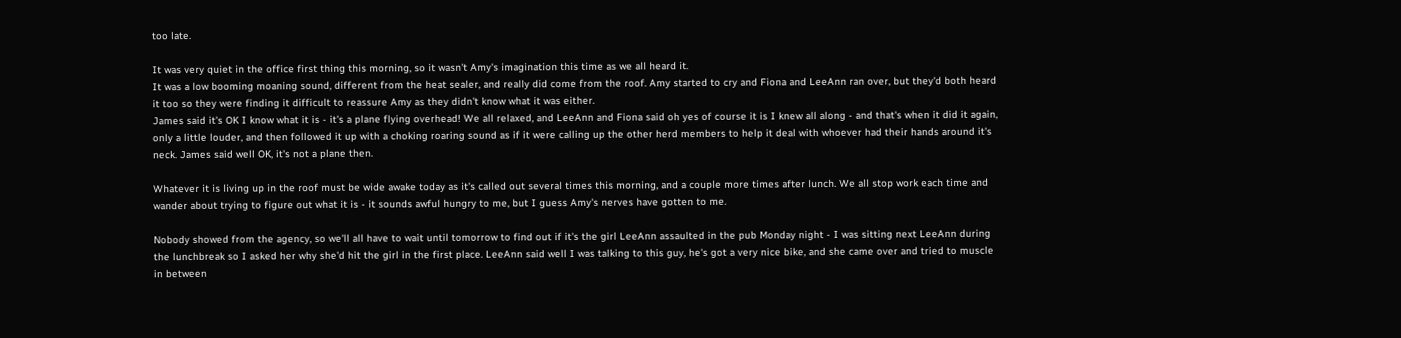too late.

It was very quiet in the office first thing this morning, so it wasn't Amy's imagination this time as we all heard it.
It was a low booming moaning sound, different from the heat sealer, and really did come from the roof. Amy started to cry and Fiona and LeeAnn ran over, but they'd both heard it too so they were finding it difficult to reassure Amy as they didn't know what it was either.
James said it's OK I know what it is - it's a plane flying overhead! We all relaxed, and LeeAnn and Fiona said oh yes of course it is I knew all along - and that's when it did it again, only a little louder, and then followed it up with a choking roaring sound as if it were calling up the other herd members to help it deal with whoever had their hands around it's neck. James said well OK, it's not a plane then.

Whatever it is living up in the roof must be wide awake today as it's called out several times this morning, and a couple more times after lunch. We all stop work each time and wander about trying to figure out what it is - it sounds awful hungry to me, but I guess Amy's nerves have gotten to me.

Nobody showed from the agency, so we'll all have to wait until tomorrow to find out if it's the girl LeeAnn assaulted in the pub Monday night - I was sitting next LeeAnn during the lunchbreak so I asked her why she'd hit the girl in the first place. LeeAnn said well I was talking to this guy, he's got a very nice bike, and she came over and tried to muscle in between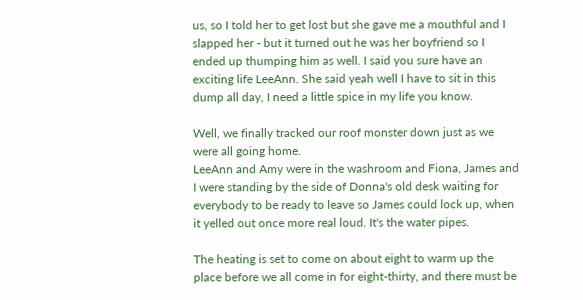us, so I told her to get lost but she gave me a mouthful and I slapped her - but it turned out he was her boyfriend so I ended up thumping him as well. I said you sure have an exciting life LeeAnn. She said yeah well I have to sit in this dump all day, I need a little spice in my life you know.

Well, we finally tracked our roof monster down just as we were all going home.
LeeAnn and Amy were in the washroom and Fiona, James and I were standing by the side of Donna's old desk waiting for everybody to be ready to leave so James could lock up, when it yelled out once more real loud. It's the water pipes.

The heating is set to come on about eight to warm up the place before we all come in for eight-thirty, and there must be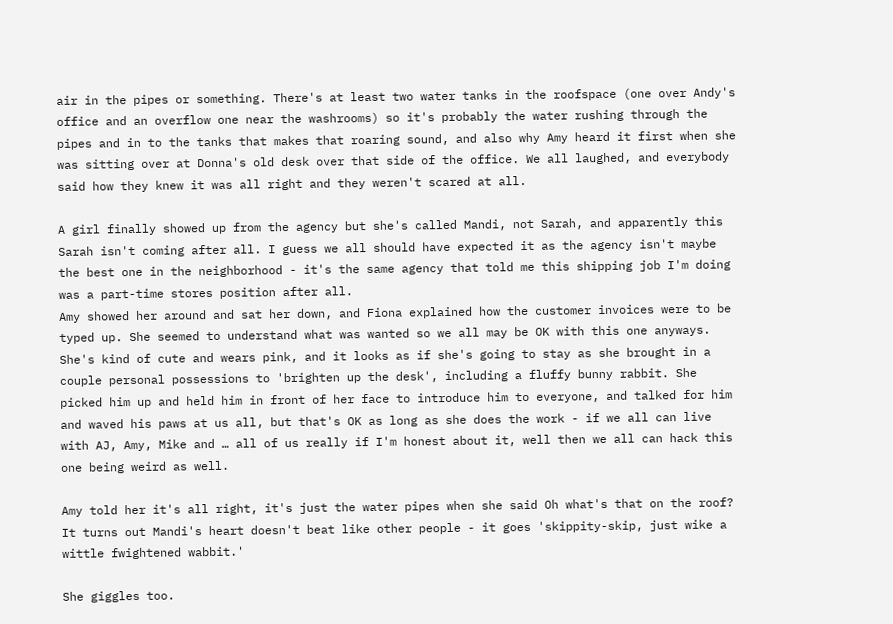air in the pipes or something. There's at least two water tanks in the roofspace (one over Andy's office and an overflow one near the washrooms) so it's probably the water rushing through the pipes and in to the tanks that makes that roaring sound, and also why Amy heard it first when she was sitting over at Donna's old desk over that side of the office. We all laughed, and everybody said how they knew it was all right and they weren't scared at all.

A girl finally showed up from the agency but she's called Mandi, not Sarah, and apparently this Sarah isn't coming after all. I guess we all should have expected it as the agency isn't maybe the best one in the neighborhood - it's the same agency that told me this shipping job I'm doing was a part-time stores position after all.
Amy showed her around and sat her down, and Fiona explained how the customer invoices were to be typed up. She seemed to understand what was wanted so we all may be OK with this one anyways. She's kind of cute and wears pink, and it looks as if she's going to stay as she brought in a couple personal possessions to 'brighten up the desk', including a fluffy bunny rabbit. She picked him up and held him in front of her face to introduce him to everyone, and talked for him and waved his paws at us all, but that's OK as long as she does the work - if we all can live with AJ, Amy, Mike and … all of us really if I'm honest about it, well then we all can hack this one being weird as well.

Amy told her it's all right, it's just the water pipes when she said Oh what's that on the roof? It turns out Mandi's heart doesn't beat like other people - it goes 'skippity-skip, just wike a wittle fwightened wabbit.'

She giggles too.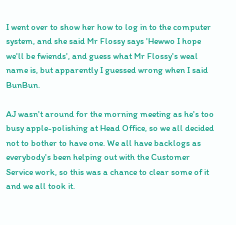I went over to show her how to log in to the computer system, and she said Mr Flossy says 'Hewwo I hope we'll be fwiends', and guess what Mr Flossy's weal name is, but apparently I guessed wrong when I said BunBun.

AJ wasn't around for the morning meeting as he's too busy apple-polishing at Head Office, so we all decided not to bother to have one. We all have backlogs as everybody's been helping out with the Customer Service work, so this was a chance to clear some of it and we all took it.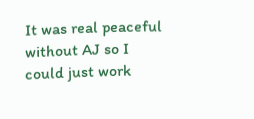It was real peaceful without AJ so I could just work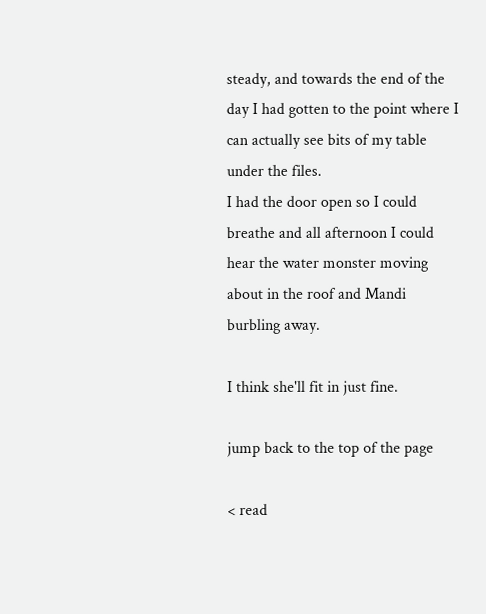steady, and towards the end of the day I had gotten to the point where I can actually see bits of my table under the files.
I had the door open so I could breathe and all afternoon I could hear the water monster moving about in the roof and Mandi burbling away.

I think she'll fit in just fine.

jump back to the top of the page

< read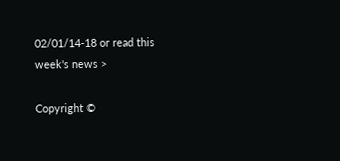02/01/14-18 or read this week's news >

Copyright ©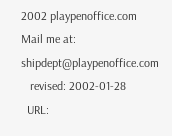2002 playpenoffice.com
Mail me at: shipdept@playpenoffice.com
   revised: 2002-01-28
  URL: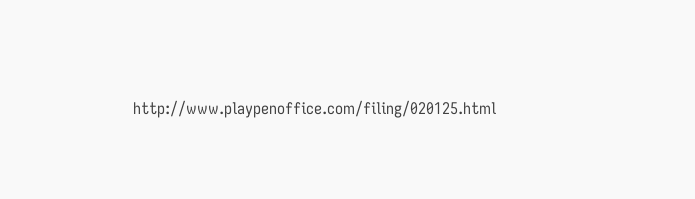http://www.playpenoffice.com/filing/020125.html